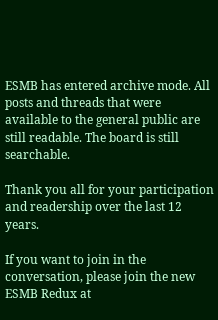ESMB has entered archive mode. All posts and threads that were available to the general public are still readable. The board is still searchable.

Thank you all for your participation and readership over the last 12 years.

If you want to join in the conversation, please join the new ESMB Redux at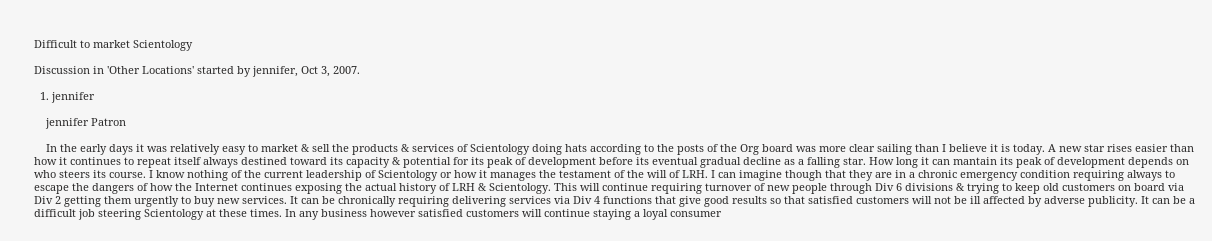Difficult to market Scientology

Discussion in 'Other Locations' started by jennifer, Oct 3, 2007.

  1. jennifer

    jennifer Patron

    In the early days it was relatively easy to market & sell the products & services of Scientology doing hats according to the posts of the Org board was more clear sailing than I believe it is today. A new star rises easier than how it continues to repeat itself always destined toward its capacity & potential for its peak of development before its eventual gradual decline as a falling star. How long it can mantain its peak of development depends on who steers its course. I know nothing of the current leadership of Scientology or how it manages the testament of the will of LRH. I can imagine though that they are in a chronic emergency condition requiring always to escape the dangers of how the Internet continues exposing the actual history of LRH & Scientology. This will continue requiring turnover of new people through Div 6 divisions & trying to keep old customers on board via Div 2 getting them urgently to buy new services. It can be chronically requiring delivering services via Div 4 functions that give good results so that satisfied customers will not be ill affected by adverse publicity. It can be a difficult job steering Scientology at these times. In any business however satisfied customers will continue staying a loyal consumer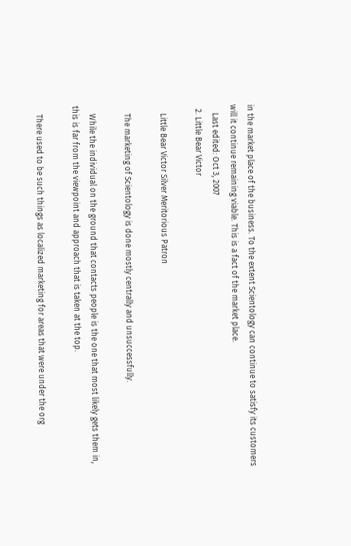in the market place of the business. To the extent Scientology can continue to satisfy its customers will it continue remaining viable. This is a fact of the market place.
    Last edited: Oct 3, 2007
  2. Little Bear Victor

    Little Bear Victor Silver Meritorious Patron

    The marketing of Scientology is done mostly centrally and unsuccessfully.

    While the individual on the ground that contacts people is the one that most likely gets them in, this is far from the viewpoint and approach that is taken at the top.

    There used to be such things as localized marketing for areas that were under the org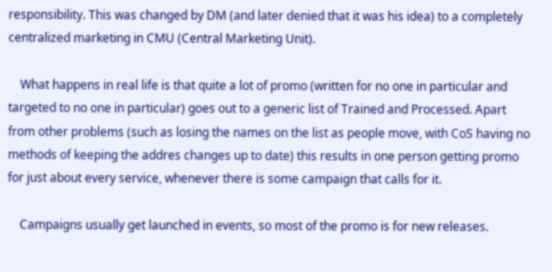responsibility. This was changed by DM (and later denied that it was his idea) to a completely centralized marketing in CMU (Central Marketing Unit).

    What happens in real life is that quite a lot of promo (written for no one in particular and targeted to no one in particular) goes out to a generic list of Trained and Processed. Apart from other problems (such as losing the names on the list as people move, with CoS having no methods of keeping the addres changes up to date) this results in one person getting promo for just about every service, whenever there is some campaign that calls for it.

    Campaigns usually get launched in events, so most of the promo is for new releases.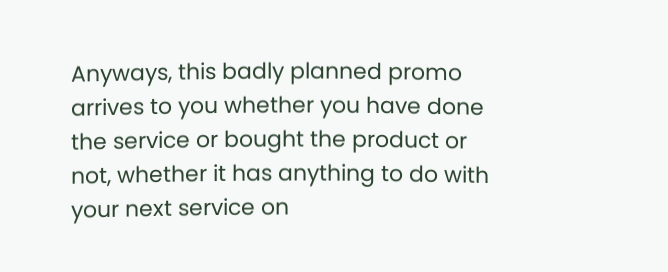Anyways, this badly planned promo arrives to you whether you have done the service or bought the product or not, whether it has anything to do with your next service on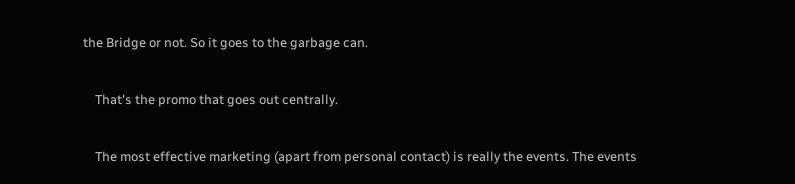the Bridge or not. So it goes to the garbage can.

    That's the promo that goes out centrally.

    The most effective marketing (apart from personal contact) is really the events. The events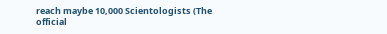reach maybe 10,000 Scientologists (The official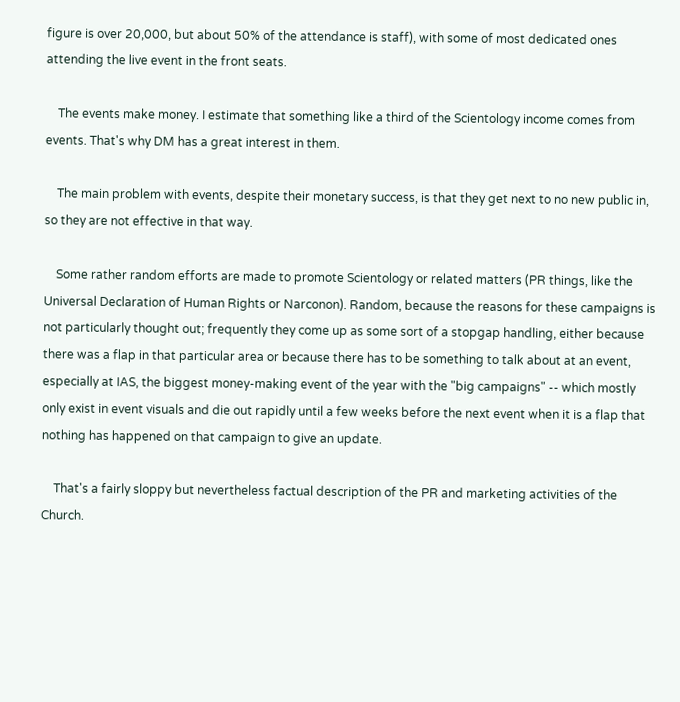figure is over 20,000, but about 50% of the attendance is staff), with some of most dedicated ones attending the live event in the front seats.

    The events make money. I estimate that something like a third of the Scientology income comes from events. That's why DM has a great interest in them.

    The main problem with events, despite their monetary success, is that they get next to no new public in, so they are not effective in that way.

    Some rather random efforts are made to promote Scientology or related matters (PR things, like the Universal Declaration of Human Rights or Narconon). Random, because the reasons for these campaigns is not particularly thought out; frequently they come up as some sort of a stopgap handling, either because there was a flap in that particular area or because there has to be something to talk about at an event, especially at IAS, the biggest money-making event of the year with the "big campaigns" -- which mostly only exist in event visuals and die out rapidly until a few weeks before the next event when it is a flap that nothing has happened on that campaign to give an update.

    That's a fairly sloppy but nevertheless factual description of the PR and marketing activities of the Church.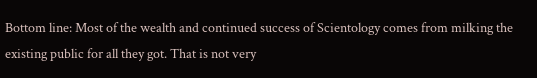Bottom line: Most of the wealth and continued success of Scientology comes from milking the existing public for all they got. That is not very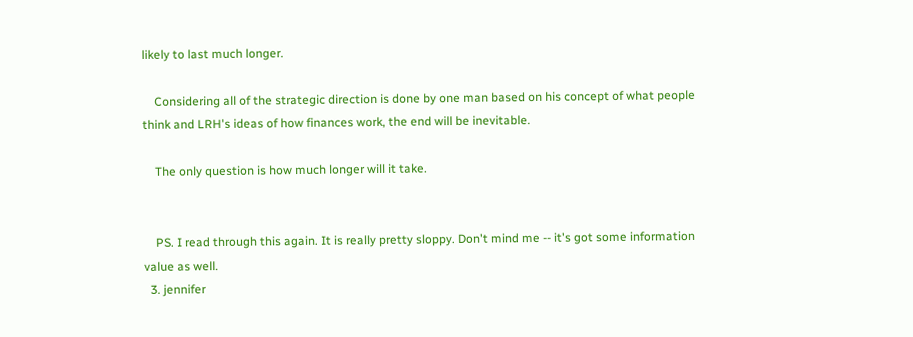likely to last much longer.

    Considering all of the strategic direction is done by one man based on his concept of what people think and LRH's ideas of how finances work, the end will be inevitable.

    The only question is how much longer will it take.


    PS. I read through this again. It is really pretty sloppy. Don't mind me -- it's got some information value as well.
  3. jennifer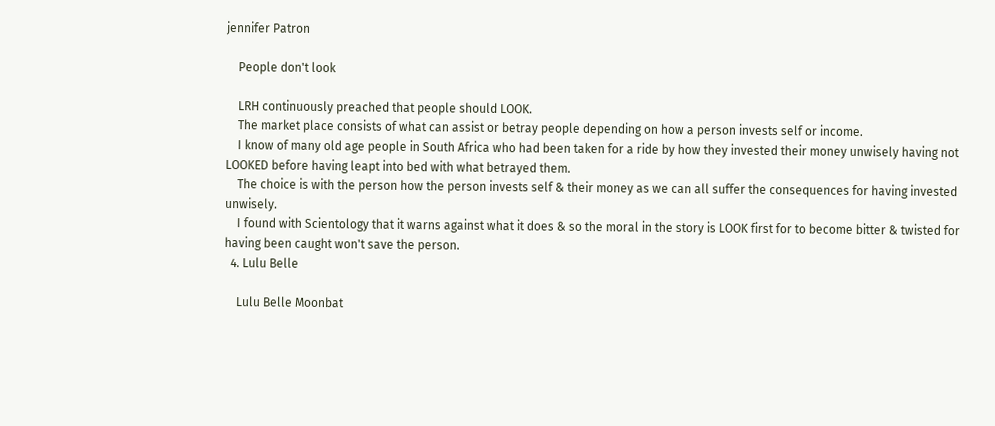jennifer Patron

    People don't look

    LRH continuously preached that people should LOOK.
    The market place consists of what can assist or betray people depending on how a person invests self or income.
    I know of many old age people in South Africa who had been taken for a ride by how they invested their money unwisely having not LOOKED before having leapt into bed with what betrayed them.
    The choice is with the person how the person invests self & their money as we can all suffer the consequences for having invested unwisely.
    I found with Scientology that it warns against what it does & so the moral in the story is LOOK first for to become bitter & twisted for having been caught won't save the person.
  4. Lulu Belle

    Lulu Belle Moonbat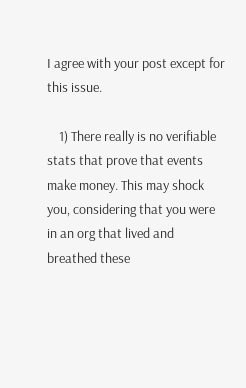I agree with your post except for this issue.

    1) There really is no verifiable stats that prove that events make money. This may shock you, considering that you were in an org that lived and breathed these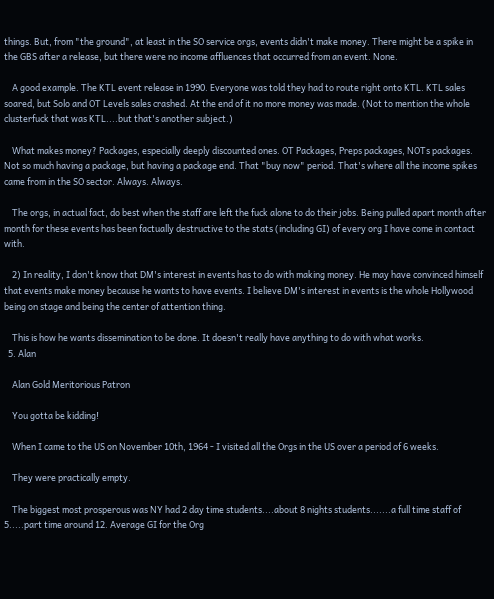things. But, from "the ground", at least in the SO service orgs, events didn't make money. There might be a spike in the GBS after a release, but there were no income affluences that occurred from an event. None.

    A good example. The KTL event release in 1990. Everyone was told they had to route right onto KTL. KTL sales soared, but Solo and OT Levels sales crashed. At the end of it no more money was made. (Not to mention the whole clusterfuck that was KTL....but that's another subject.)

    What makes money? Packages, especially deeply discounted ones. OT Packages, Preps packages, NOTs packages. Not so much having a package, but having a package end. That "buy now" period. That's where all the income spikes came from in the SO sector. Always. Always.

    The orgs, in actual fact, do best when the staff are left the fuck alone to do their jobs. Being pulled apart month after month for these events has been factually destructive to the stats (including GI) of every org I have come in contact with.

    2) In reality, I don't know that DM's interest in events has to do with making money. He may have convinced himself that events make money because he wants to have events. I believe DM's interest in events is the whole Hollywood being on stage and being the center of attention thing.

    This is how he wants dissemination to be done. It doesn't really have anything to do with what works.
  5. Alan

    Alan Gold Meritorious Patron

    You gotta be kidding!

    When I came to the US on November 10th, 1964 - I visited all the Orgs in the US over a period of 6 weeks.

    They were practically empty.

    The biggest most prosperous was NY had 2 day time students....about 8 nights students.......a full time staff of 5.....part time around 12. Average GI for the Org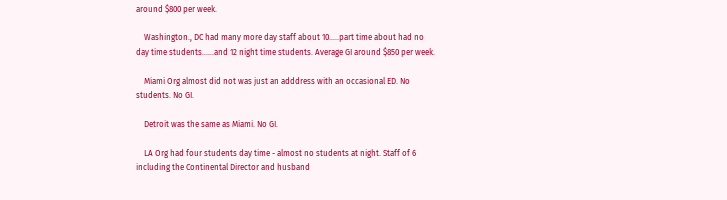around $800 per week.

    Washington., DC had many more day staff about 10.....part time about had no day time students......and 12 night time students. Average GI around $850 per week.

    Miami Org almost did not was just an adddress with an occasional ED. No students. No GI.

    Detroit was the same as Miami. No GI.

    LA Org had four students day time - almost no students at night. Staff of 6 including the Continental Director and husband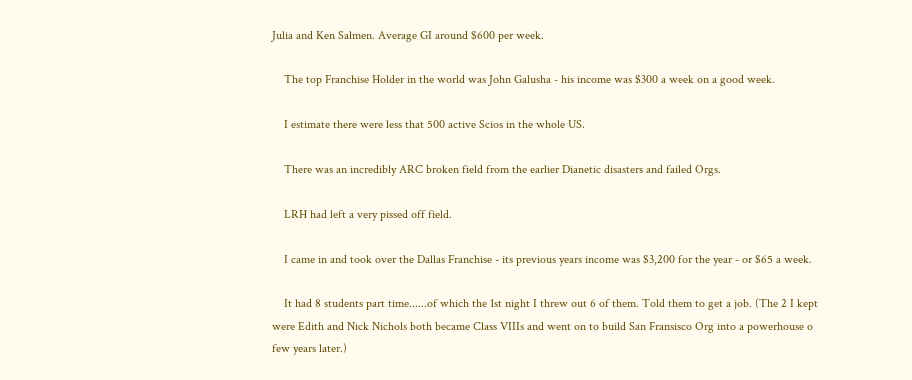Julia and Ken Salmen. Average GI around $600 per week.

    The top Franchise Holder in the world was John Galusha - his income was $300 a week on a good week.

    I estimate there were less that 500 active Scios in the whole US.

    There was an incredibly ARC broken field from the earlier Dianetic disasters and failed Orgs.

    LRH had left a very pissed off field.

    I came in and took over the Dallas Franchise - its previous years income was $3,200 for the year - or $65 a week.

    It had 8 students part time......of which the 1st night I threw out 6 of them. Told them to get a job. (The 2 I kept were Edith and Nick Nichols both became Class VIIIs and went on to build San Fransisco Org into a powerhouse o few years later.)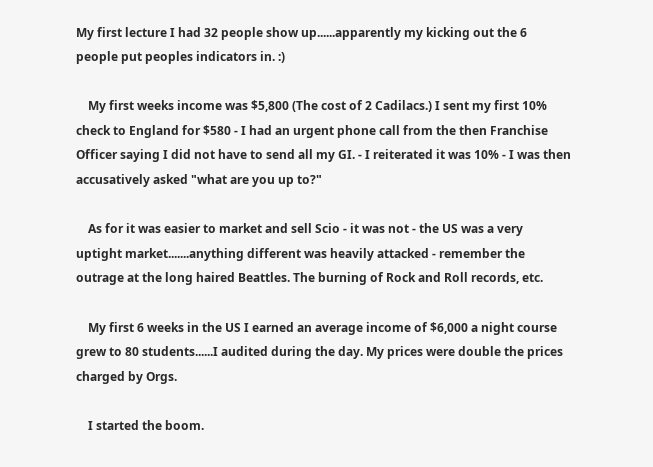My first lecture I had 32 people show up......apparently my kicking out the 6 people put peoples indicators in. :)

    My first weeks income was $5,800 (The cost of 2 Cadilacs.) I sent my first 10% check to England for $580 - I had an urgent phone call from the then Franchise Officer saying I did not have to send all my GI. - I reiterated it was 10% - I was then accusatively asked "what are you up to?"

    As for it was easier to market and sell Scio - it was not - the US was a very uptight market.......anything different was heavily attacked - remember the outrage at the long haired Beattles. The burning of Rock and Roll records, etc.

    My first 6 weeks in the US I earned an average income of $6,000 a night course grew to 80 students......I audited during the day. My prices were double the prices charged by Orgs.

    I started the boom.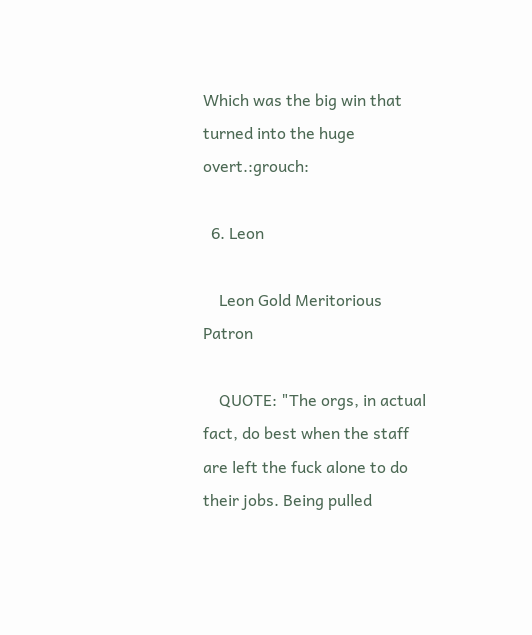Which was the big win that turned into the huge overt.:grouch:

  6. Leon

    Leon Gold Meritorious Patron

    QUOTE: "The orgs, in actual fact, do best when the staff are left the fuck alone to do their jobs. Being pulled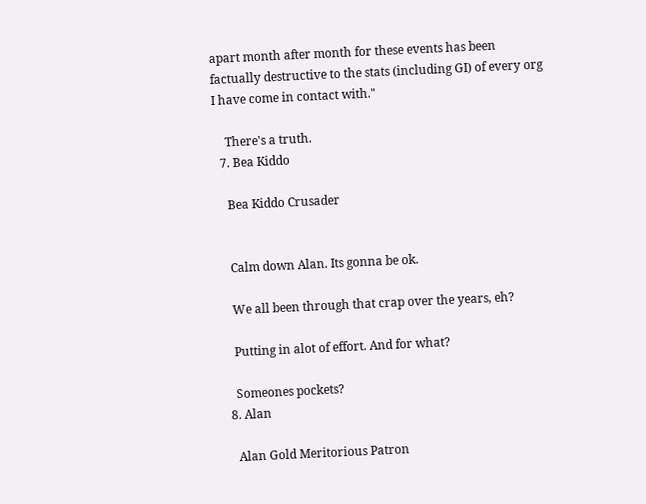apart month after month for these events has been factually destructive to the stats (including GI) of every org I have come in contact with."

    There's a truth.
  7. Bea Kiddo

    Bea Kiddo Crusader


    Calm down Alan. Its gonna be ok.

    We all been through that crap over the years, eh?

    Putting in alot of effort. And for what?

    Someones pockets?
  8. Alan

    Alan Gold Meritorious Patron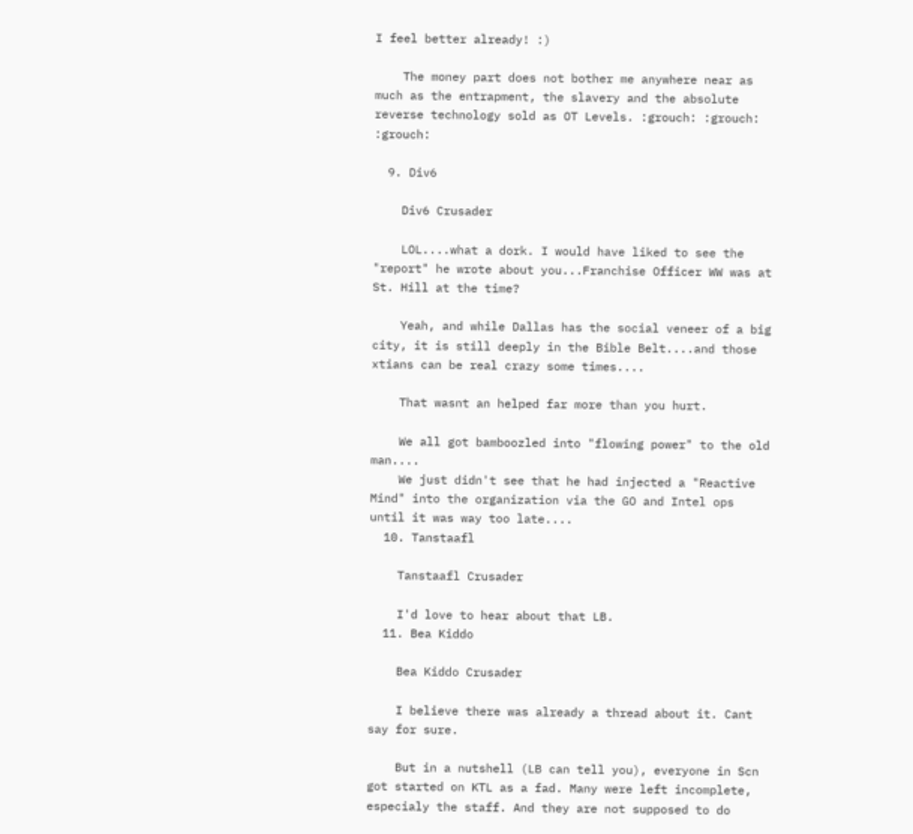I feel better already! :)

    The money part does not bother me anywhere near as much as the entrapment, the slavery and the absolute reverse technology sold as OT Levels. :grouch: :grouch: :grouch:

  9. Div6

    Div6 Crusader

    LOL....what a dork. I would have liked to see the "report" he wrote about you...Franchise Officer WW was at St. Hill at the time?

    Yeah, and while Dallas has the social veneer of a big city, it is still deeply in the Bible Belt....and those xtians can be real crazy some times....

    That wasnt an helped far more than you hurt.

    We all got bamboozled into "flowing power" to the old man....
    We just didn't see that he had injected a "Reactive Mind" into the organization via the GO and Intel ops until it was way too late....
  10. Tanstaafl

    Tanstaafl Crusader

    I'd love to hear about that LB.
  11. Bea Kiddo

    Bea Kiddo Crusader

    I believe there was already a thread about it. Cant say for sure.

    But in a nutshell (LB can tell you), everyone in Scn got started on KTL as a fad. Many were left incomplete, especialy the staff. And they are not supposed to do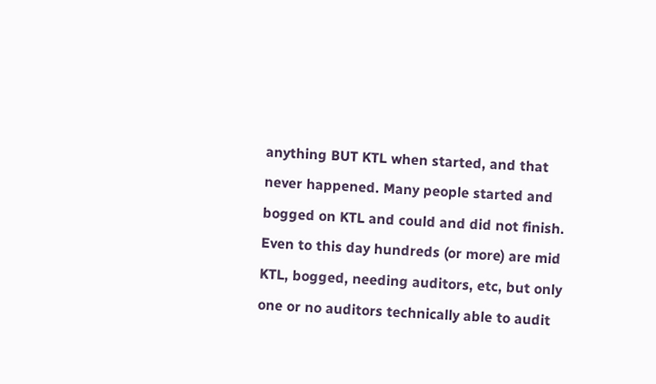anything BUT KTL when started, and that never happened. Many people started and bogged on KTL and could and did not finish. Even to this day hundreds (or more) are mid KTL, bogged, needing auditors, etc, but only one or no auditors technically able to audit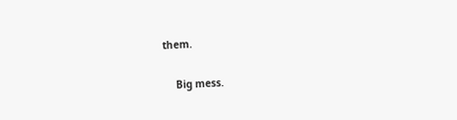them.

    Big mess.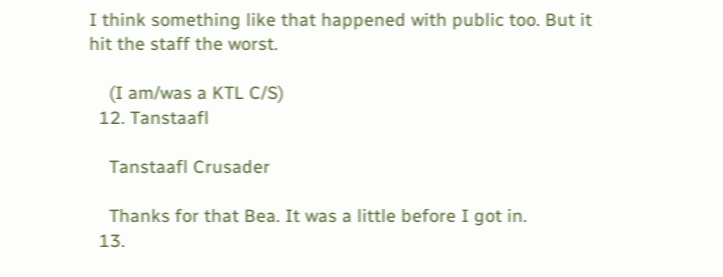I think something like that happened with public too. But it hit the staff the worst.

    (I am/was a KTL C/S)
  12. Tanstaafl

    Tanstaafl Crusader

    Thanks for that Bea. It was a little before I got in.
  13.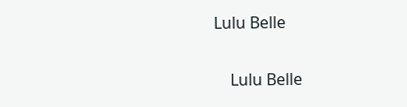Lulu Belle

    Lulu Belle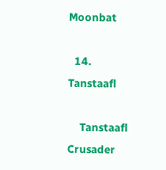Moonbat

  14. Tanstaafl

    Tanstaafl Crusader